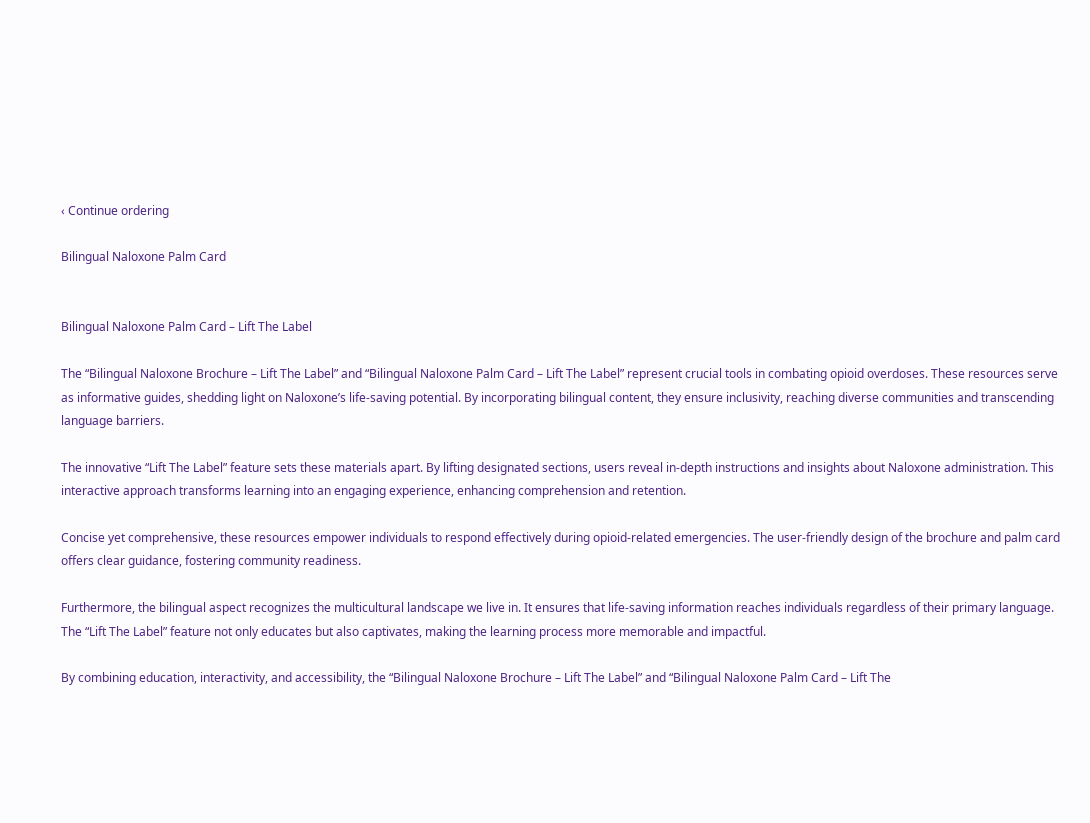‹ Continue ordering

Bilingual Naloxone Palm Card


Bilingual Naloxone Palm Card – Lift The Label

The “Bilingual Naloxone Brochure – Lift The Label” and “Bilingual Naloxone Palm Card – Lift The Label” represent crucial tools in combating opioid overdoses. These resources serve as informative guides, shedding light on Naloxone’s life-saving potential. By incorporating bilingual content, they ensure inclusivity, reaching diverse communities and transcending language barriers.

The innovative “Lift The Label” feature sets these materials apart. By lifting designated sections, users reveal in-depth instructions and insights about Naloxone administration. This interactive approach transforms learning into an engaging experience, enhancing comprehension and retention.

Concise yet comprehensive, these resources empower individuals to respond effectively during opioid-related emergencies. The user-friendly design of the brochure and palm card offers clear guidance, fostering community readiness.

Furthermore, the bilingual aspect recognizes the multicultural landscape we live in. It ensures that life-saving information reaches individuals regardless of their primary language. The “Lift The Label” feature not only educates but also captivates, making the learning process more memorable and impactful.

By combining education, interactivity, and accessibility, the “Bilingual Naloxone Brochure – Lift The Label” and “Bilingual Naloxone Palm Card – Lift The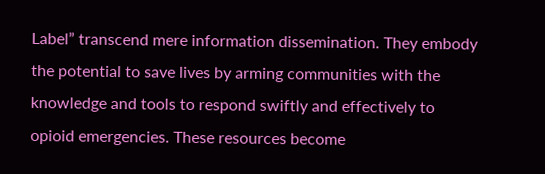Label” transcend mere information dissemination. They embody the potential to save lives by arming communities with the knowledge and tools to respond swiftly and effectively to opioid emergencies. These resources become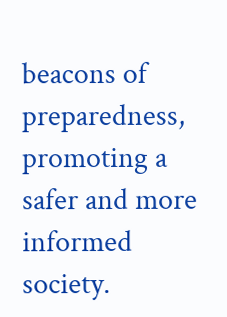beacons of preparedness, promoting a safer and more informed society.